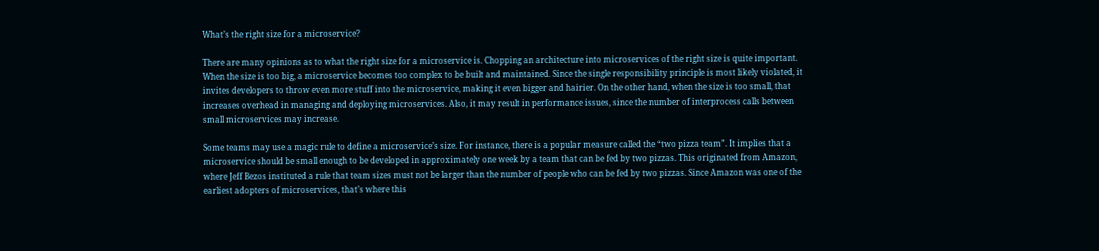What’s the right size for a microservice?

There are many opinions as to what the right size for a microservice is. Chopping an architecture into microservices of the right size is quite important. When the size is too big, a microservice becomes too complex to be built and maintained. Since the single responsibility principle is most likely violated, it invites developers to throw even more stuff into the microservice, making it even bigger and hairier. On the other hand, when the size is too small, that increases overhead in managing and deploying microservices. Also, it may result in performance issues, since the number of interprocess calls between small microservices may increase.

Some teams may use a magic rule to define a microservice’s size. For instance, there is a popular measure called the “two pizza team”. It implies that a microservice should be small enough to be developed in approximately one week by a team that can be fed by two pizzas. This originated from Amazon, where Jeff Bezos instituted a rule that team sizes must not be larger than the number of people who can be fed by two pizzas. Since Amazon was one of the earliest adopters of microservices, that’s where this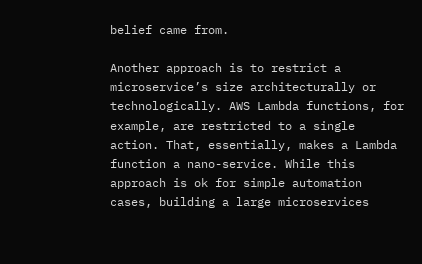belief came from.

Another approach is to restrict a microservice’s size architecturally or technologically. AWS Lambda functions, for example, are restricted to a single action. That, essentially, makes a Lambda function a nano-service. While this approach is ok for simple automation cases, building a large microservices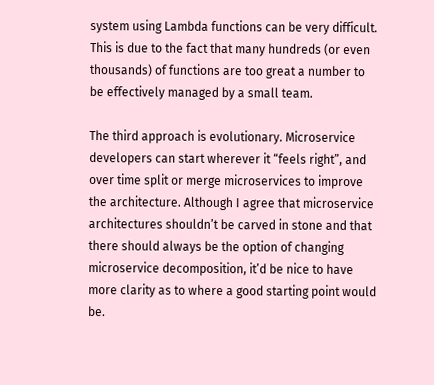system using Lambda functions can be very difficult. This is due to the fact that many hundreds (or even thousands) of functions are too great a number to be effectively managed by a small team.

The third approach is evolutionary. Microservice developers can start wherever it “feels right”, and over time split or merge microservices to improve the architecture. Although I agree that microservice architectures shouldn’t be carved in stone and that there should always be the option of changing microservice decomposition, it’d be nice to have more clarity as to where a good starting point would be.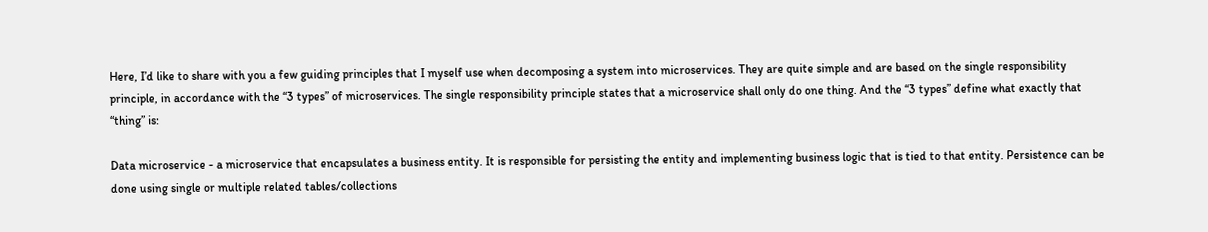Here, I’d like to share with you a few guiding principles that I myself use when decomposing a system into microservices. They are quite simple and are based on the single responsibility principle, in accordance with the “3 types” of microservices. The single responsibility principle states that a microservice shall only do one thing. And the “3 types” define what exactly that “thing” is:

Data microservice - a microservice that encapsulates a business entity. It is responsible for persisting the entity and implementing business logic that is tied to that entity. Persistence can be done using single or multiple related tables/collections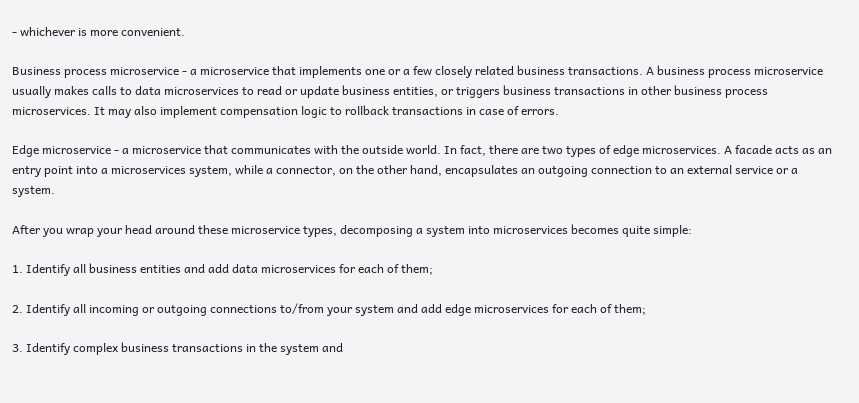- whichever is more convenient.

Business process microservice - a microservice that implements one or a few closely related business transactions. A business process microservice usually makes calls to data microservices to read or update business entities, or triggers business transactions in other business process microservices. It may also implement compensation logic to rollback transactions in case of errors.

Edge microservice - a microservice that communicates with the outside world. In fact, there are two types of edge microservices. A facade acts as an entry point into a microservices system, while a connector, on the other hand, encapsulates an outgoing connection to an external service or a system.

After you wrap your head around these microservice types, decomposing a system into microservices becomes quite simple:

1. Identify all business entities and add data microservices for each of them;

2. Identify all incoming or outgoing connections to/from your system and add edge microservices for each of them;

3. Identify complex business transactions in the system and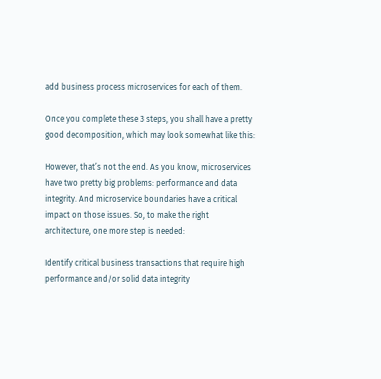add business process microservices for each of them.

Once you complete these 3 steps, you shall have a pretty good decomposition, which may look somewhat like this:

However, that’s not the end. As you know, microservices have two pretty big problems: performance and data integrity. And microservice boundaries have a critical impact on those issues. So, to make the right architecture, one more step is needed:

Identify critical business transactions that require high performance and/or solid data integrity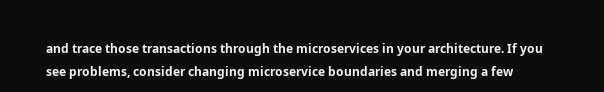and trace those transactions through the microservices in your architecture. If you see problems, consider changing microservice boundaries and merging a few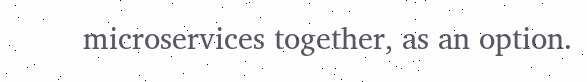microservices together, as an option.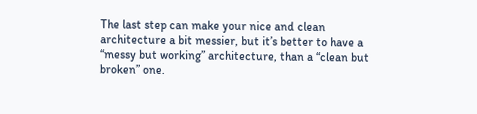The last step can make your nice and clean architecture a bit messier, but it’s better to have a “messy but working” architecture, than a “clean but broken” one.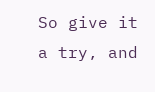So give it a try, and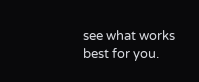see what works best for you.